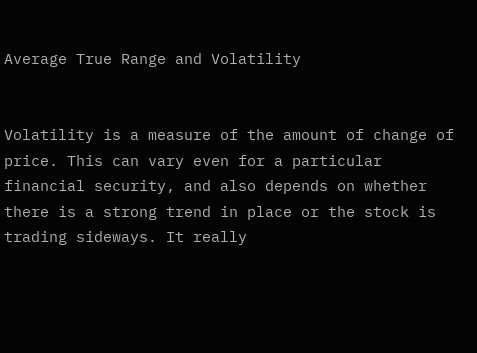Average True Range and Volatility


Volatility is a measure of the amount of change of price. This can vary even for a particular financial security, and also depends on whether there is a strong trend in place or the stock is trading sideways. It really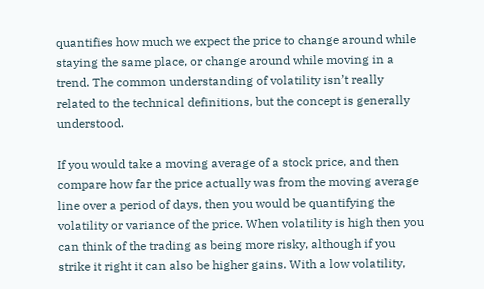quantifies how much we expect the price to change around while staying the same place, or change around while moving in a trend. The common understanding of volatility isn’t really related to the technical definitions, but the concept is generally understood.

If you would take a moving average of a stock price, and then compare how far the price actually was from the moving average line over a period of days, then you would be quantifying the volatility or variance of the price. When volatility is high then you can think of the trading as being more risky, although if you strike it right it can also be higher gains. With a low volatility,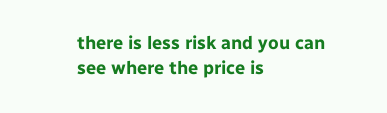there is less risk and you can see where the price is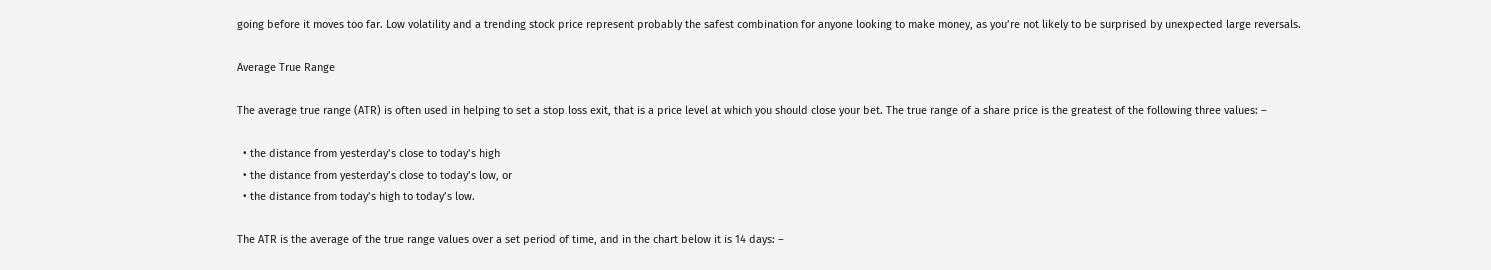going before it moves too far. Low volatility and a trending stock price represent probably the safest combination for anyone looking to make money, as you’re not likely to be surprised by unexpected large reversals.

Average True Range

The average true range (ATR) is often used in helping to set a stop loss exit, that is a price level at which you should close your bet. The true range of a share price is the greatest of the following three values: –

  • the distance from yesterday’s close to today’s high
  • the distance from yesterday’s close to today’s low, or
  • the distance from today’s high to today’s low.

The ATR is the average of the true range values over a set period of time, and in the chart below it is 14 days: –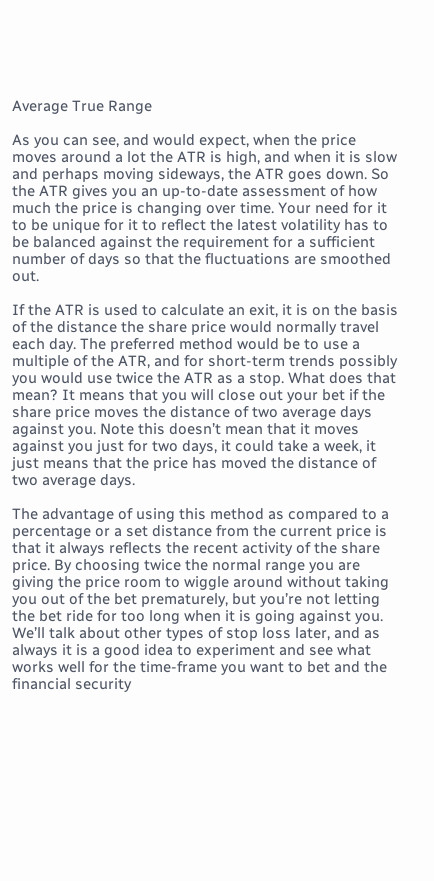Average True Range

As you can see, and would expect, when the price moves around a lot the ATR is high, and when it is slow and perhaps moving sideways, the ATR goes down. So the ATR gives you an up-to-date assessment of how much the price is changing over time. Your need for it to be unique for it to reflect the latest volatility has to be balanced against the requirement for a sufficient number of days so that the fluctuations are smoothed out.

If the ATR is used to calculate an exit, it is on the basis of the distance the share price would normally travel each day. The preferred method would be to use a multiple of the ATR, and for short-term trends possibly you would use twice the ATR as a stop. What does that mean? It means that you will close out your bet if the share price moves the distance of two average days against you. Note this doesn’t mean that it moves against you just for two days, it could take a week, it just means that the price has moved the distance of two average days.

The advantage of using this method as compared to a percentage or a set distance from the current price is that it always reflects the recent activity of the share price. By choosing twice the normal range you are giving the price room to wiggle around without taking you out of the bet prematurely, but you’re not letting the bet ride for too long when it is going against you. We’ll talk about other types of stop loss later, and as always it is a good idea to experiment and see what works well for the time-frame you want to bet and the financial security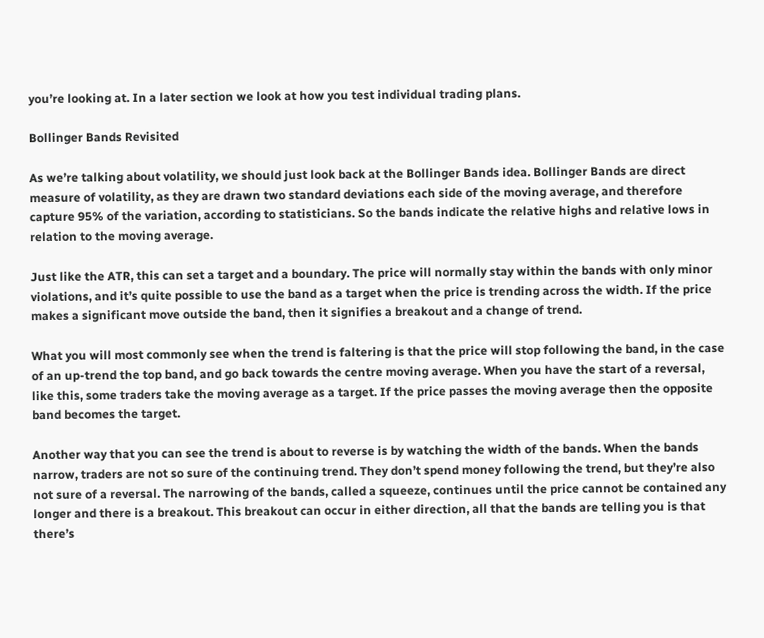you’re looking at. In a later section we look at how you test individual trading plans.

Bollinger Bands Revisited

As we’re talking about volatility, we should just look back at the Bollinger Bands idea. Bollinger Bands are direct measure of volatility, as they are drawn two standard deviations each side of the moving average, and therefore capture 95% of the variation, according to statisticians. So the bands indicate the relative highs and relative lows in relation to the moving average.

Just like the ATR, this can set a target and a boundary. The price will normally stay within the bands with only minor violations, and it’s quite possible to use the band as a target when the price is trending across the width. If the price makes a significant move outside the band, then it signifies a breakout and a change of trend.

What you will most commonly see when the trend is faltering is that the price will stop following the band, in the case of an up-trend the top band, and go back towards the centre moving average. When you have the start of a reversal, like this, some traders take the moving average as a target. If the price passes the moving average then the opposite band becomes the target.

Another way that you can see the trend is about to reverse is by watching the width of the bands. When the bands narrow, traders are not so sure of the continuing trend. They don’t spend money following the trend, but they’re also not sure of a reversal. The narrowing of the bands, called a squeeze, continues until the price cannot be contained any longer and there is a breakout. This breakout can occur in either direction, all that the bands are telling you is that there’s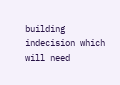building indecision which will need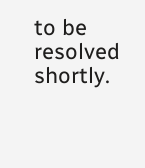to be resolved shortly.